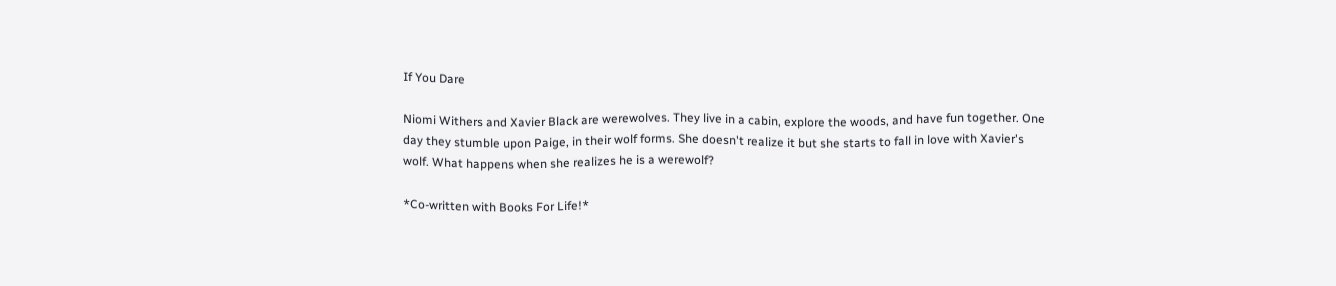If You Dare

Niomi Withers and Xavier Black are werewolves. They live in a cabin, explore the woods, and have fun together. One day they stumble upon Paige, in their wolf forms. She doesn't realize it but she starts to fall in love with Xavier's wolf. What happens when she realizes he is a werewolf?

*Co-written with Books For Life!*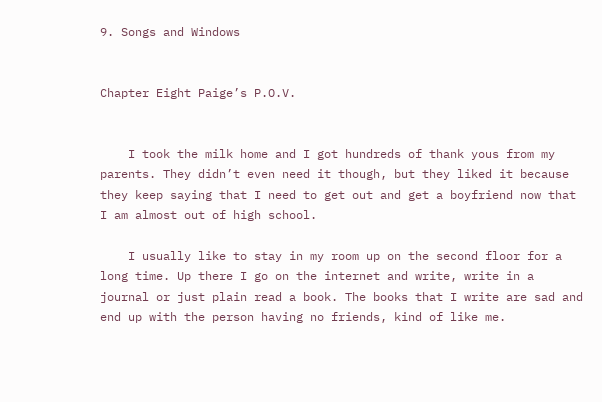9. Songs and Windows


Chapter Eight Paige’s P.O.V.


    I took the milk home and I got hundreds of thank yous from my parents. They didn’t even need it though, but they liked it because they keep saying that I need to get out and get a boyfriend now that I am almost out of high school.

    I usually like to stay in my room up on the second floor for a long time. Up there I go on the internet and write, write in a journal or just plain read a book. The books that I write are sad and end up with the person having no friends, kind of like me.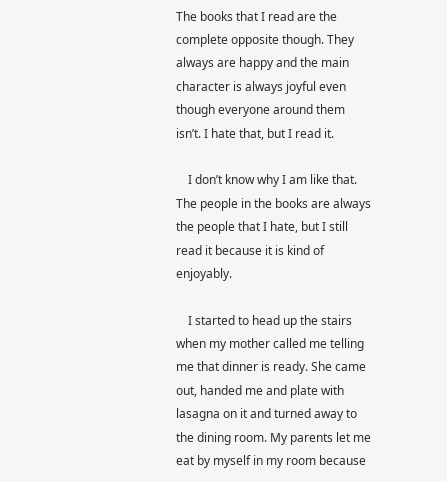The books that I read are the complete opposite though. They always are happy and the main character is always joyful even though everyone around them isn’t. I hate that, but I read it.

    I don’t know why I am like that. The people in the books are always the people that I hate, but I still read it because it is kind of enjoyably.

    I started to head up the stairs when my mother called me telling me that dinner is ready. She came out, handed me and plate with lasagna on it and turned away to the dining room. My parents let me eat by myself in my room because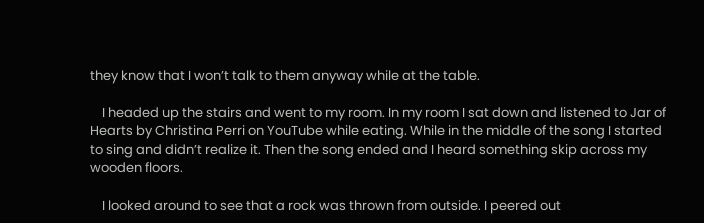they know that I won’t talk to them anyway while at the table.

    I headed up the stairs and went to my room. In my room I sat down and listened to Jar of Hearts by Christina Perri on YouTube while eating. While in the middle of the song I started to sing and didn’t realize it. Then the song ended and I heard something skip across my wooden floors.

    I looked around to see that a rock was thrown from outside. I peered out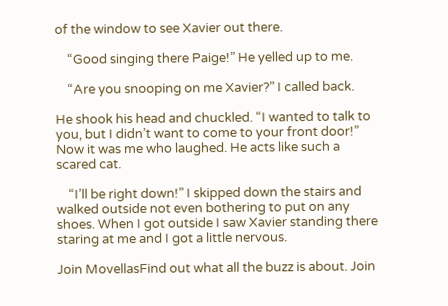of the window to see Xavier out there.

    “Good singing there Paige!” He yelled up to me.

    “Are you snooping on me Xavier?” I called back.

He shook his head and chuckled. “I wanted to talk to you, but I didn’t want to come to your front door!” Now it was me who laughed. He acts like such a scared cat.

    “I’ll be right down!” I skipped down the stairs and walked outside not even bothering to put on any shoes. When I got outside I saw Xavier standing there staring at me and I got a little nervous.

Join MovellasFind out what all the buzz is about. Join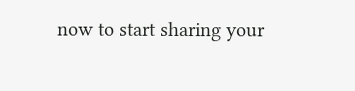now to start sharing your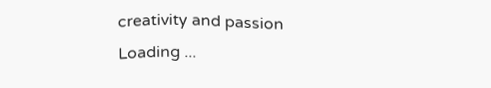creativity and passion
Loading ...